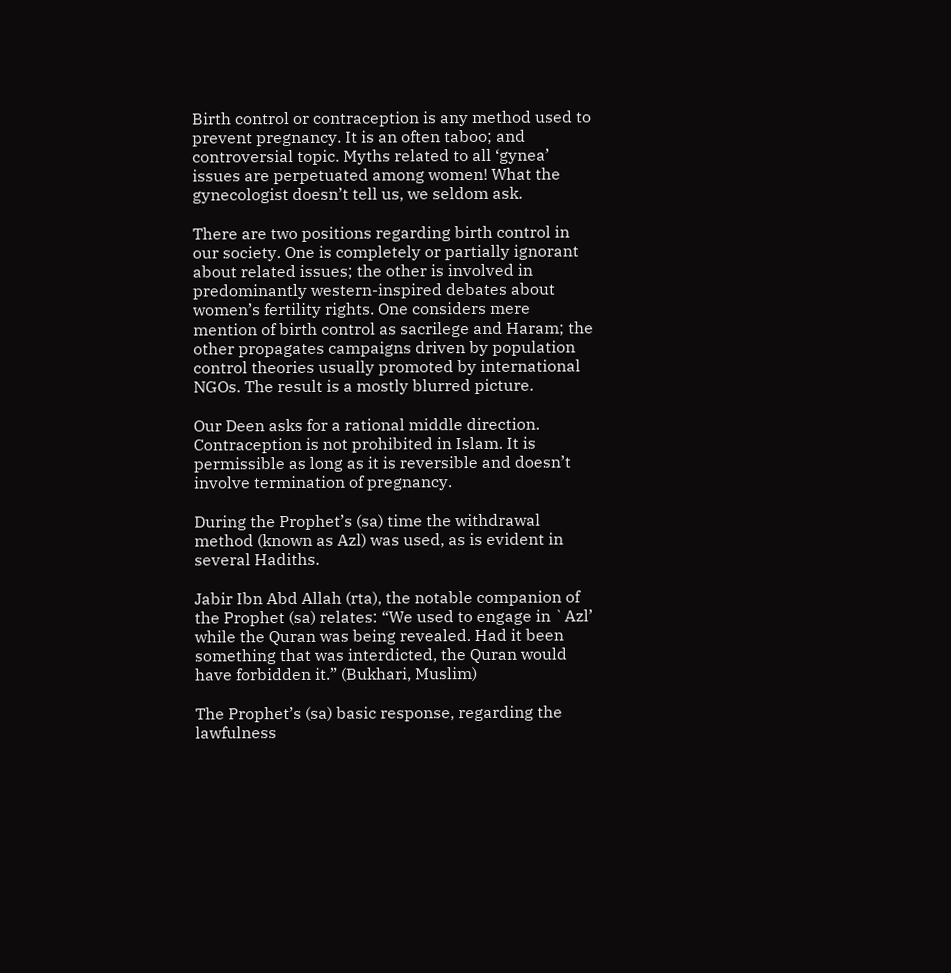Birth control or contraception is any method used to prevent pregnancy. It is an often taboo; and controversial topic. Myths related to all ‘gynea’ issues are perpetuated among women! What the gynecologist doesn’t tell us, we seldom ask.

There are two positions regarding birth control in our society. One is completely or partially ignorant about related issues; the other is involved in predominantly western-inspired debates about women’s fertility rights. One considers mere mention of birth control as sacrilege and Haram; the other propagates campaigns driven by population control theories usually promoted by international NGOs. The result is a mostly blurred picture.

Our Deen asks for a rational middle direction. Contraception is not prohibited in Islam. It is permissible as long as it is reversible and doesn’t involve termination of pregnancy.

During the Prophet’s (sa) time the withdrawal method (known as Azl) was used, as is evident in several Hadiths.

Jabir Ibn Abd Allah (rta), the notable companion of the Prophet (sa) relates: “We used to engage in `Azl’ while the Quran was being revealed. Had it been something that was interdicted, the Quran would have forbidden it.” (Bukhari, Muslim)

The Prophet’s (sa) basic response, regarding the lawfulness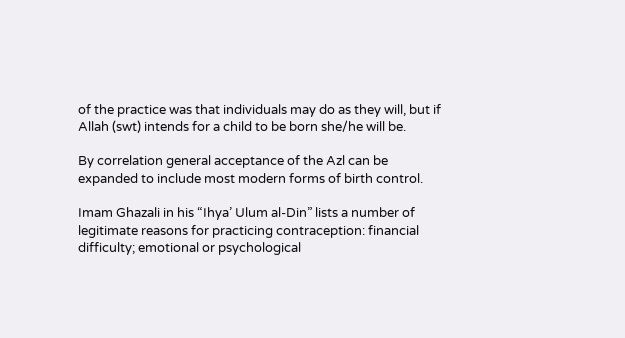of the practice was that individuals may do as they will, but if Allah (swt) intends for a child to be born she/he will be.

By correlation general acceptance of the Azl can be expanded to include most modern forms of birth control.

Imam Ghazali in his “Ihya’ Ulum al-Din” lists a number of legitimate reasons for practicing contraception: financial difficulty; emotional or psychological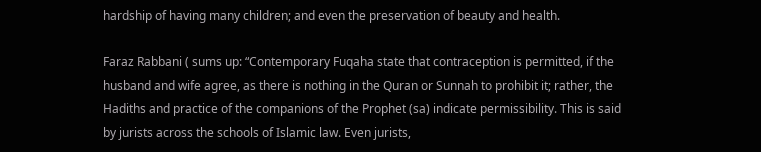hardship of having many children; and even the preservation of beauty and health.

Faraz Rabbani ( sums up: “Contemporary Fuqaha state that contraception is permitted, if the husband and wife agree, as there is nothing in the Quran or Sunnah to prohibit it; rather, the Hadiths and practice of the companions of the Prophet (sa) indicate permissibility. This is said by jurists across the schools of Islamic law. Even jurists,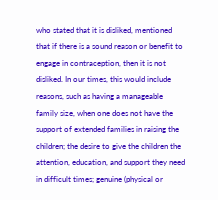who stated that it is disliked, mentioned that if there is a sound reason or benefit to engage in contraception, then it is not disliked. In our times, this would include reasons, such as having a manageable family size, when one does not have the support of extended families in raising the children; the desire to give the children the attention, education, and support they need in difficult times; genuine (physical or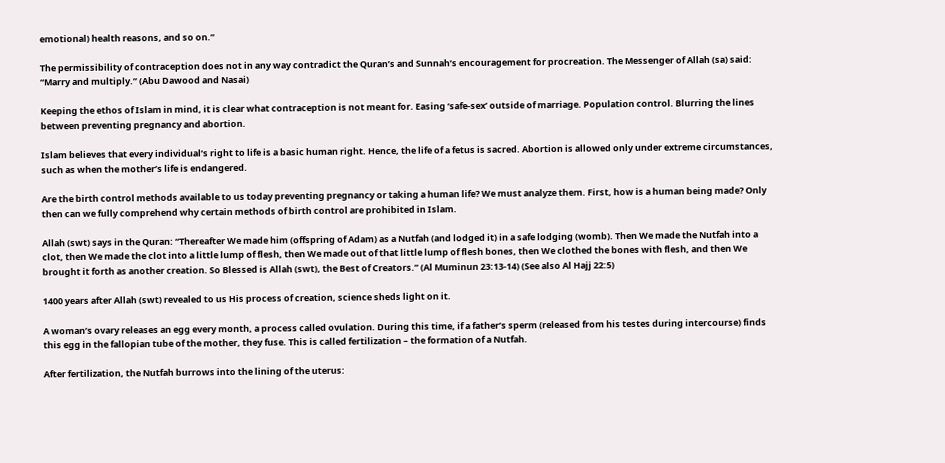emotional) health reasons, and so on.”

The permissibility of contraception does not in any way contradict the Quran’s and Sunnah’s encouragement for procreation. The Messenger of Allah (sa) said: “Marry and multiply.” (Abu Dawood and Nasai)

Keeping the ethos of Islam in mind, it is clear what contraception is not meant for. Easing ‘safe-sex’ outside of marriage. Population control. Blurring the lines between preventing pregnancy and abortion.

Islam believes that every individual’s right to life is a basic human right. Hence, the life of a fetus is sacred. Abortion is allowed only under extreme circumstances, such as when the mother’s life is endangered.

Are the birth control methods available to us today preventing pregnancy or taking a human life? We must analyze them. First, how is a human being made? Only then can we fully comprehend why certain methods of birth control are prohibited in Islam.

Allah (swt) says in the Quran: “Thereafter We made him (offspring of Adam) as a Nutfah (and lodged it) in a safe lodging (womb). Then We made the Nutfah into a clot, then We made the clot into a little lump of flesh, then We made out of that little lump of flesh bones, then We clothed the bones with flesh, and then We brought it forth as another creation. So Blessed is Allah (swt), the Best of Creators.” (Al Muminun 23:13-14) (See also Al Hajj 22:5)

1400 years after Allah (swt) revealed to us His process of creation, science sheds light on it.

A woman’s ovary releases an egg every month, a process called ovulation. During this time, if a father’s sperm (released from his testes during intercourse) finds this egg in the fallopian tube of the mother, they fuse. This is called fertilization – the formation of a Nutfah.

After fertilization, the Nutfah burrows into the lining of the uterus: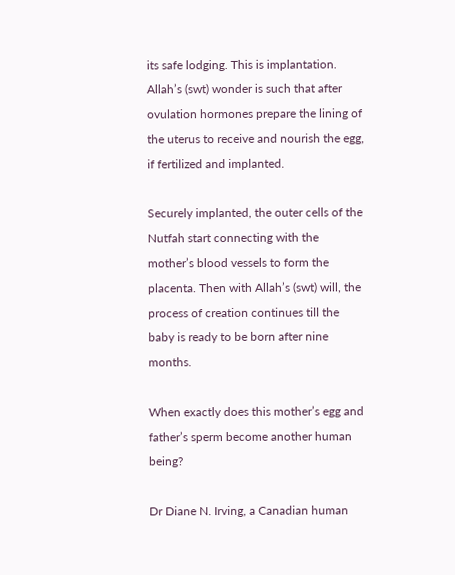its safe lodging. This is implantation. Allah’s (swt) wonder is such that after ovulation hormones prepare the lining of the uterus to receive and nourish the egg, if fertilized and implanted.

Securely implanted, the outer cells of the Nutfah start connecting with the mother’s blood vessels to form the placenta. Then with Allah’s (swt) will, the process of creation continues till the baby is ready to be born after nine months.

When exactly does this mother’s egg and father’s sperm become another human being?

Dr Diane N. Irving, a Canadian human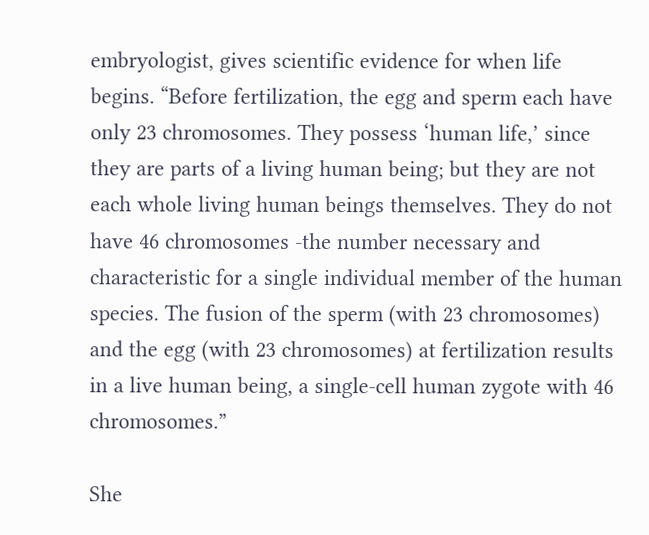embryologist, gives scientific evidence for when life begins. “Before fertilization, the egg and sperm each have only 23 chromosomes. They possess ‘human life,’ since they are parts of a living human being; but they are not each whole living human beings themselves. They do not have 46 chromosomes -the number necessary and characteristic for a single individual member of the human species. The fusion of the sperm (with 23 chromosomes) and the egg (with 23 chromosomes) at fertilization results in a live human being, a single-cell human zygote with 46 chromosomes.”

She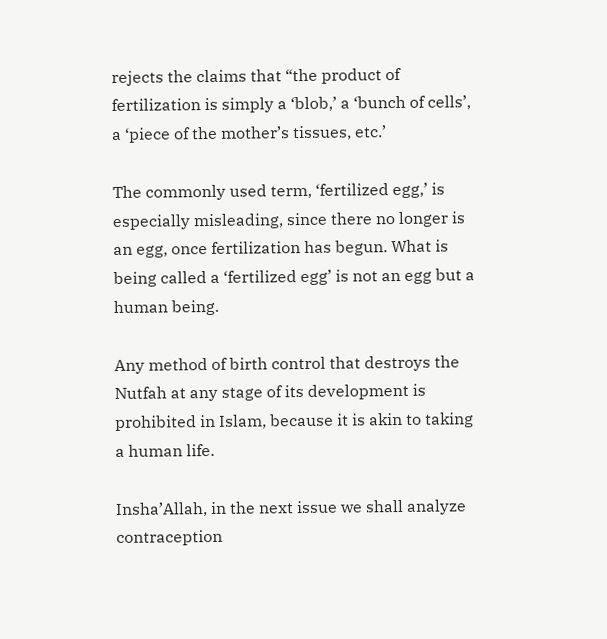rejects the claims that “the product of fertilization is simply a ‘blob,’ a ‘bunch of cells’, a ‘piece of the mother’s tissues, etc.’

The commonly used term, ‘fertilized egg,’ is especially misleading, since there no longer is an egg, once fertilization has begun. What is being called a ‘fertilized egg’ is not an egg but a human being.

Any method of birth control that destroys the Nutfah at any stage of its development is prohibited in Islam, because it is akin to taking a human life.

Insha’Allah, in the next issue we shall analyze contraception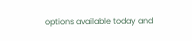options available today and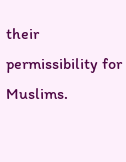their permissibility for Muslims.